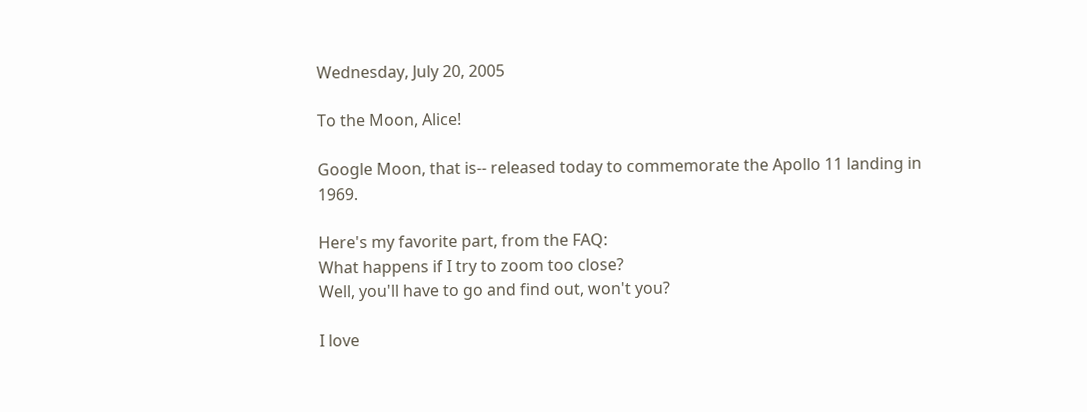Wednesday, July 20, 2005

To the Moon, Alice!

Google Moon, that is-- released today to commemorate the Apollo 11 landing in 1969.

Here's my favorite part, from the FAQ:
What happens if I try to zoom too close?
Well, you'll have to go and find out, won't you?

I love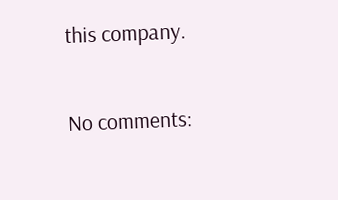this company.

No comments: